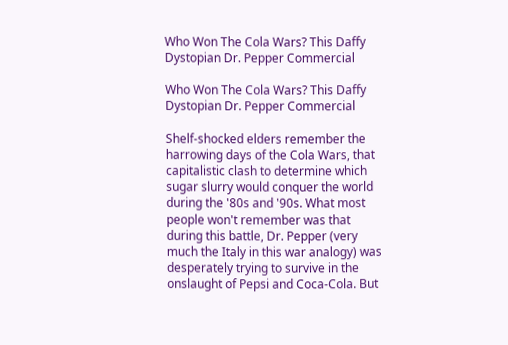Who Won The Cola Wars? This Daffy Dystopian Dr. Pepper Commercial

Who Won The Cola Wars? This Daffy Dystopian Dr. Pepper Commercial

Shelf-shocked elders remember the harrowing days of the Cola Wars, that capitalistic clash to determine which sugar slurry would conquer the world during the '80s and '90s. What most people won't remember was that during this battle, Dr. Pepper (very much the Italy in this war analogy) was desperately trying to survive in the onslaught of Pepsi and Coca-Cola. But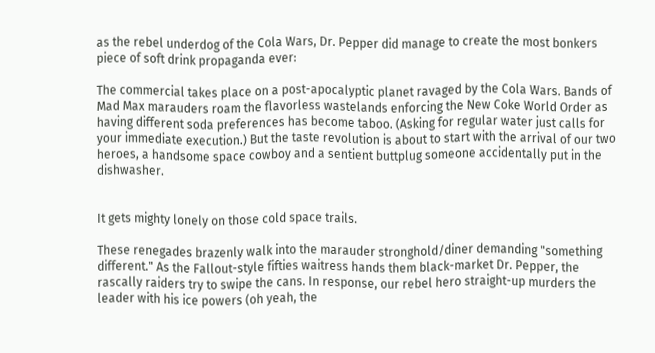as the rebel underdog of the Cola Wars, Dr. Pepper did manage to create the most bonkers piece of soft drink propaganda ever:

The commercial takes place on a post-apocalyptic planet ravaged by the Cola Wars. Bands of Mad Max marauders roam the flavorless wastelands enforcing the New Coke World Order as having different soda preferences has become taboo. (Asking for regular water just calls for your immediate execution.) But the taste revolution is about to start with the arrival of our two heroes, a handsome space cowboy and a sentient buttplug someone accidentally put in the dishwasher.


It gets mighty lonely on those cold space trails.

These renegades brazenly walk into the marauder stronghold/diner demanding "something different." As the Fallout-style fifties waitress hands them black-market Dr. Pepper, the rascally raiders try to swipe the cans. In response, our rebel hero straight-up murders the leader with his ice powers (oh yeah, the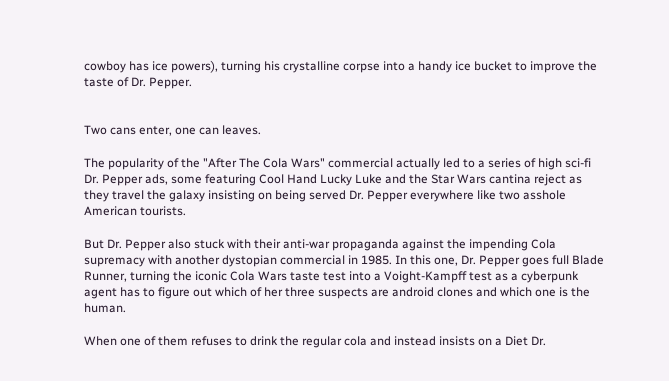cowboy has ice powers), turning his crystalline corpse into a handy ice bucket to improve the taste of Dr. Pepper.


Two cans enter, one can leaves.

The popularity of the "After The Cola Wars" commercial actually led to a series of high sci-fi Dr. Pepper ads, some featuring Cool Hand Lucky Luke and the Star Wars cantina reject as they travel the galaxy insisting on being served Dr. Pepper everywhere like two asshole American tourists.

But Dr. Pepper also stuck with their anti-war propaganda against the impending Cola supremacy with another dystopian commercial in 1985. In this one, Dr. Pepper goes full Blade Runner, turning the iconic Cola Wars taste test into a Voight-Kampff test as a cyberpunk agent has to figure out which of her three suspects are android clones and which one is the human.

When one of them refuses to drink the regular cola and instead insists on a Diet Dr.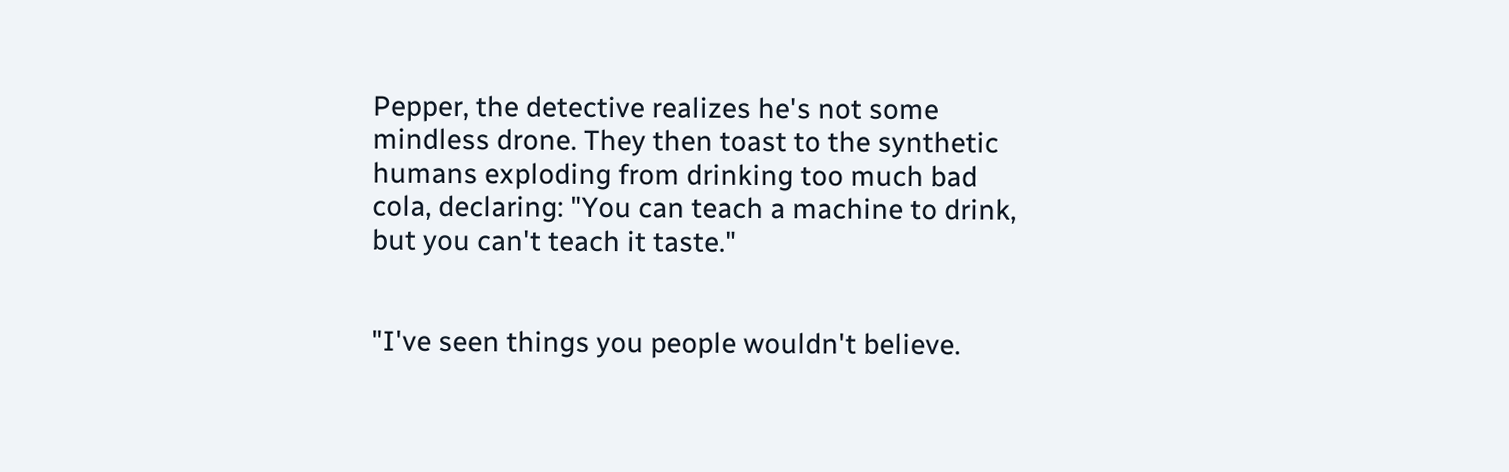Pepper, the detective realizes he's not some mindless drone. They then toast to the synthetic humans exploding from drinking too much bad cola, declaring: "You can teach a machine to drink, but you can't teach it taste."


"I've seen things you people wouldn't believe.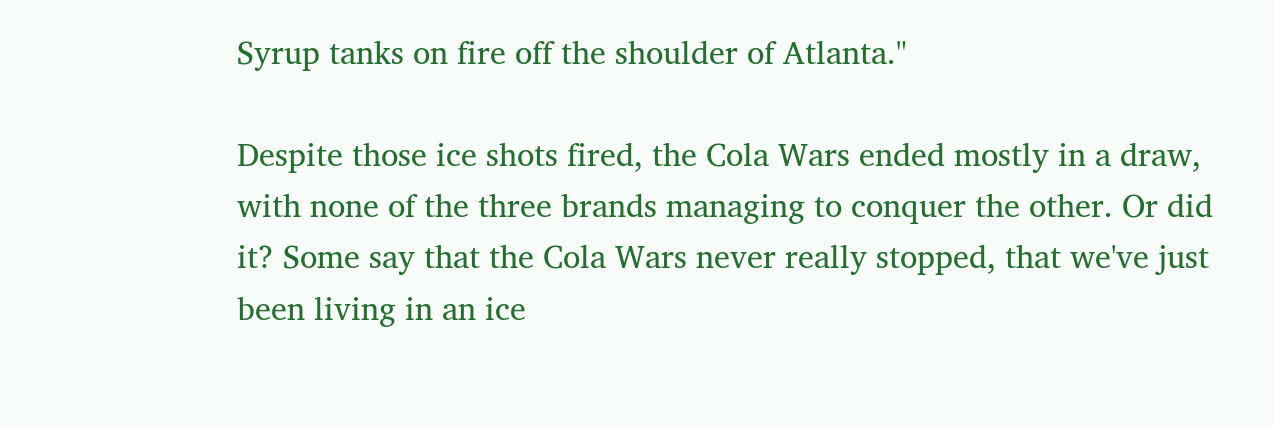Syrup tanks on fire off the shoulder of Atlanta."

Despite those ice shots fired, the Cola Wars ended mostly in a draw, with none of the three brands managing to conquer the other. Or did it? Some say that the Cola Wars never really stopped, that we've just been living in an ice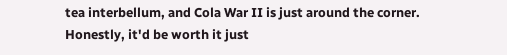tea interbellum, and Cola War II is just around the corner. Honestly, it'd be worth it just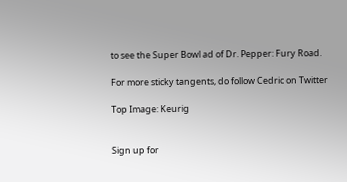to see the Super Bowl ad of Dr. Pepper: Fury Road.

For more sticky tangents, do follow Cedric on Twitter

Top Image: Keurig


Sign up for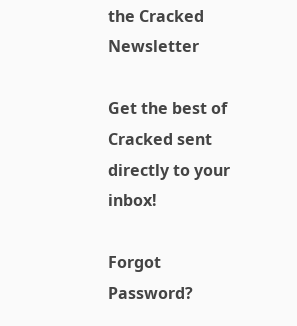the Cracked Newsletter

Get the best of Cracked sent directly to your inbox!

Forgot Password?